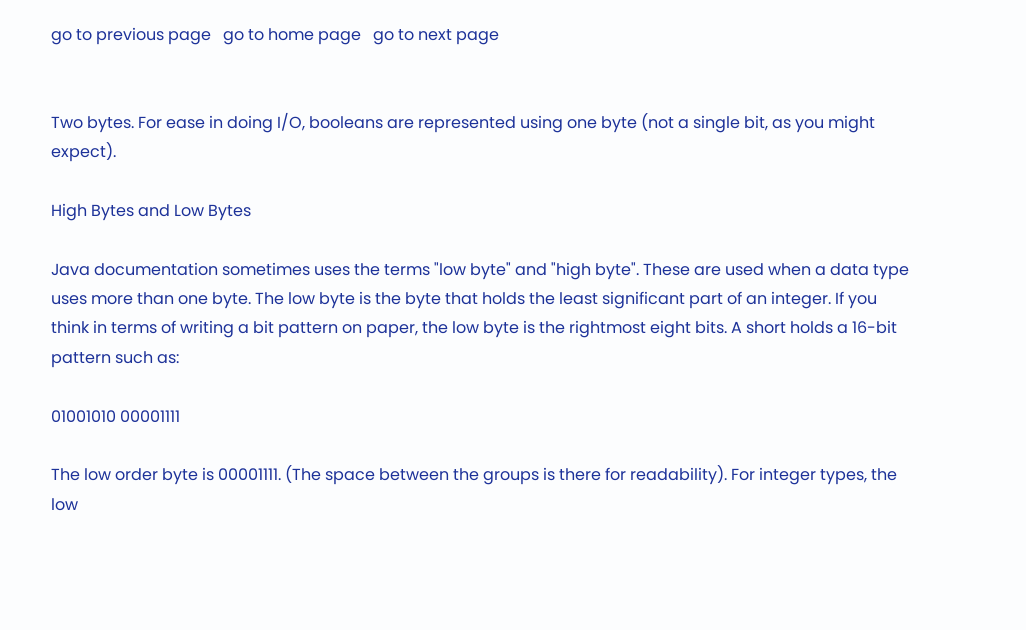go to previous page   go to home page   go to next page


Two bytes. For ease in doing I/O, booleans are represented using one byte (not a single bit, as you might expect).

High Bytes and Low Bytes

Java documentation sometimes uses the terms "low byte" and "high byte". These are used when a data type uses more than one byte. The low byte is the byte that holds the least significant part of an integer. If you think in terms of writing a bit pattern on paper, the low byte is the rightmost eight bits. A short holds a 16-bit pattern such as:

01001010 00001111

The low order byte is 00001111. (The space between the groups is there for readability). For integer types, the low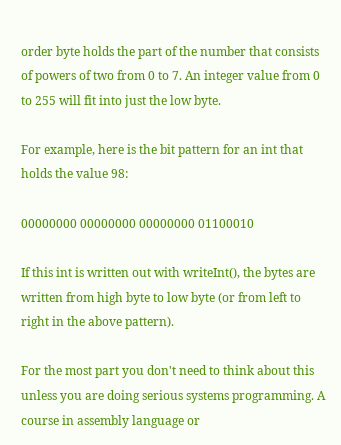order byte holds the part of the number that consists of powers of two from 0 to 7. An integer value from 0 to 255 will fit into just the low byte.

For example, here is the bit pattern for an int that holds the value 98:

00000000 00000000 00000000 01100010

If this int is written out with writeInt(), the bytes are written from high byte to low byte (or from left to right in the above pattern).

For the most part you don't need to think about this unless you are doing serious systems programming. A course in assembly language or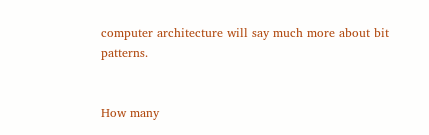computer architecture will say much more about bit patterns.


How many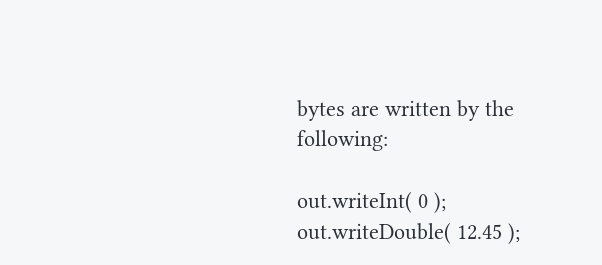bytes are written by the following:

out.writeInt( 0 );
out.writeDouble( 12.45 );